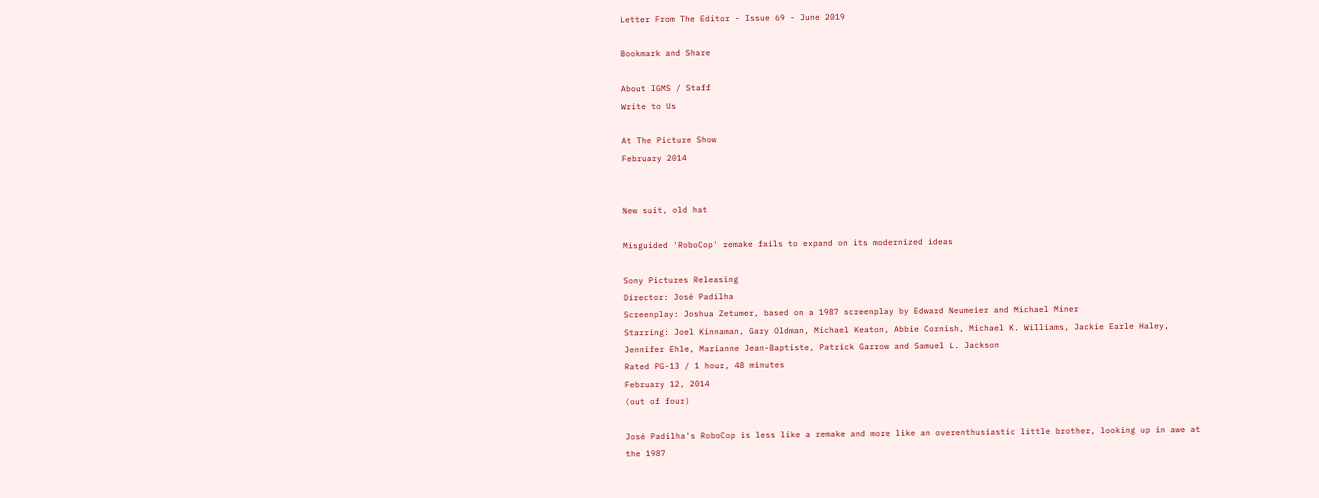Letter From The Editor - Issue 69 - June 2019

Bookmark and Share

About IGMS / Staff
Write to Us

At The Picture Show
February 2014


New suit, old hat

Misguided 'RoboCop' remake fails to expand on its modernized ideas

Sony Pictures Releasing
Director: José Padilha
Screenplay: Joshua Zetumer, based on a 1987 screenplay by Edward Neumeier and Michael Miner
Starring: Joel Kinnaman, Gary Oldman, Michael Keaton, Abbie Cornish, Michael K. Williams, Jackie Earle Haley, Jennifer Ehle, Marianne Jean-Baptiste, Patrick Garrow and Samuel L. Jackson
Rated PG-13 / 1 hour, 48 minutes
February 12, 2014
(out of four)

José Padilha's RoboCop is less like a remake and more like an overenthusiastic little brother, looking up in awe at the 1987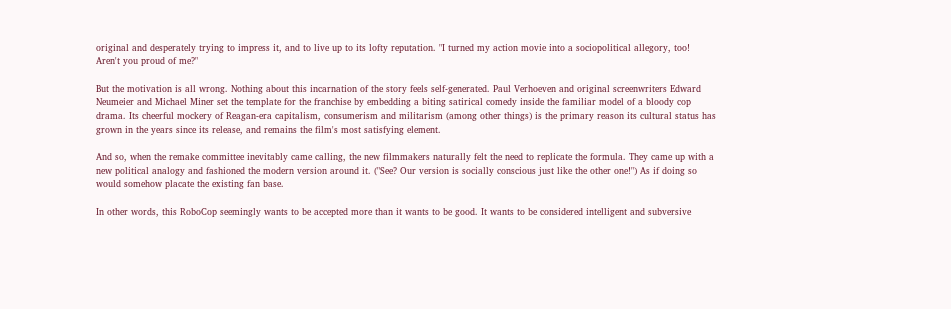original and desperately trying to impress it, and to live up to its lofty reputation. "I turned my action movie into a sociopolitical allegory, too! Aren't you proud of me?"

But the motivation is all wrong. Nothing about this incarnation of the story feels self-generated. Paul Verhoeven and original screenwriters Edward Neumeier and Michael Miner set the template for the franchise by embedding a biting satirical comedy inside the familiar model of a bloody cop drama. Its cheerful mockery of Reagan-era capitalism, consumerism and militarism (among other things) is the primary reason its cultural status has grown in the years since its release, and remains the film's most satisfying element.

And so, when the remake committee inevitably came calling, the new filmmakers naturally felt the need to replicate the formula. They came up with a new political analogy and fashioned the modern version around it. ("See? Our version is socially conscious just like the other one!") As if doing so would somehow placate the existing fan base.

In other words, this RoboCop seemingly wants to be accepted more than it wants to be good. It wants to be considered intelligent and subversive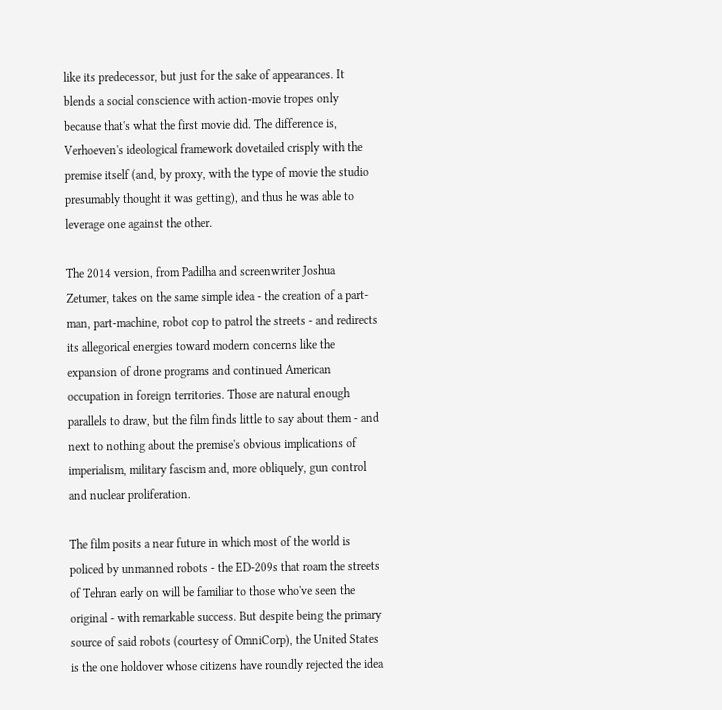like its predecessor, but just for the sake of appearances. It blends a social conscience with action-movie tropes only because that's what the first movie did. The difference is, Verhoeven's ideological framework dovetailed crisply with the premise itself (and, by proxy, with the type of movie the studio presumably thought it was getting), and thus he was able to leverage one against the other.

The 2014 version, from Padilha and screenwriter Joshua Zetumer, takes on the same simple idea - the creation of a part-man, part-machine, robot cop to patrol the streets - and redirects its allegorical energies toward modern concerns like the expansion of drone programs and continued American occupation in foreign territories. Those are natural enough parallels to draw, but the film finds little to say about them - and next to nothing about the premise's obvious implications of imperialism, military fascism and, more obliquely, gun control and nuclear proliferation.

The film posits a near future in which most of the world is policed by unmanned robots - the ED-209s that roam the streets of Tehran early on will be familiar to those who've seen the original - with remarkable success. But despite being the primary source of said robots (courtesy of OmniCorp), the United States is the one holdover whose citizens have roundly rejected the idea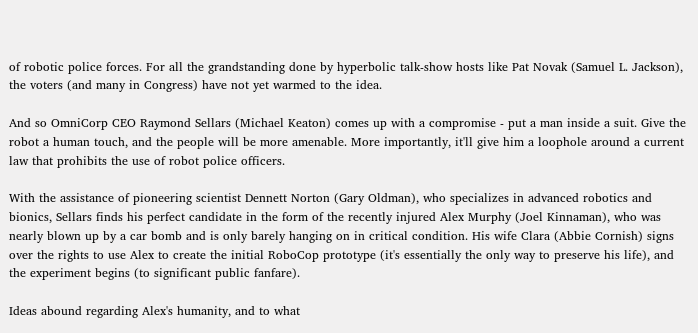of robotic police forces. For all the grandstanding done by hyperbolic talk-show hosts like Pat Novak (Samuel L. Jackson), the voters (and many in Congress) have not yet warmed to the idea.

And so OmniCorp CEO Raymond Sellars (Michael Keaton) comes up with a compromise - put a man inside a suit. Give the robot a human touch, and the people will be more amenable. More importantly, it'll give him a loophole around a current law that prohibits the use of robot police officers.

With the assistance of pioneering scientist Dennett Norton (Gary Oldman), who specializes in advanced robotics and bionics, Sellars finds his perfect candidate in the form of the recently injured Alex Murphy (Joel Kinnaman), who was nearly blown up by a car bomb and is only barely hanging on in critical condition. His wife Clara (Abbie Cornish) signs over the rights to use Alex to create the initial RoboCop prototype (it's essentially the only way to preserve his life), and the experiment begins (to significant public fanfare).

Ideas abound regarding Alex's humanity, and to what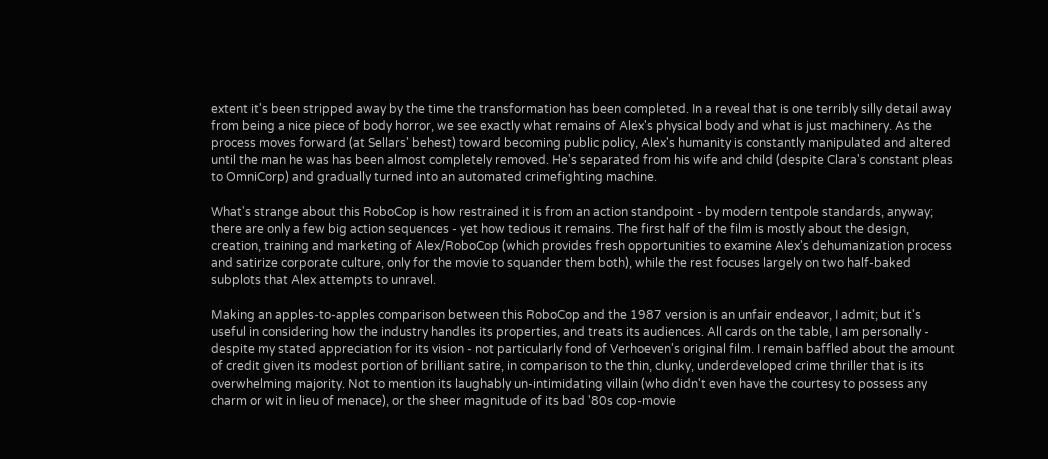extent it's been stripped away by the time the transformation has been completed. In a reveal that is one terribly silly detail away from being a nice piece of body horror, we see exactly what remains of Alex's physical body and what is just machinery. As the process moves forward (at Sellars' behest) toward becoming public policy, Alex's humanity is constantly manipulated and altered until the man he was has been almost completely removed. He's separated from his wife and child (despite Clara's constant pleas to OmniCorp) and gradually turned into an automated crimefighting machine.

What's strange about this RoboCop is how restrained it is from an action standpoint - by modern tentpole standards, anyway; there are only a few big action sequences - yet how tedious it remains. The first half of the film is mostly about the design, creation, training and marketing of Alex/RoboCop (which provides fresh opportunities to examine Alex's dehumanization process and satirize corporate culture, only for the movie to squander them both), while the rest focuses largely on two half-baked subplots that Alex attempts to unravel.

Making an apples-to-apples comparison between this RoboCop and the 1987 version is an unfair endeavor, I admit; but it's useful in considering how the industry handles its properties, and treats its audiences. All cards on the table, I am personally - despite my stated appreciation for its vision - not particularly fond of Verhoeven's original film. I remain baffled about the amount of credit given its modest portion of brilliant satire, in comparison to the thin, clunky, underdeveloped crime thriller that is its overwhelming majority. Not to mention its laughably un-intimidating villain (who didn't even have the courtesy to possess any charm or wit in lieu of menace), or the sheer magnitude of its bad '80s cop-movie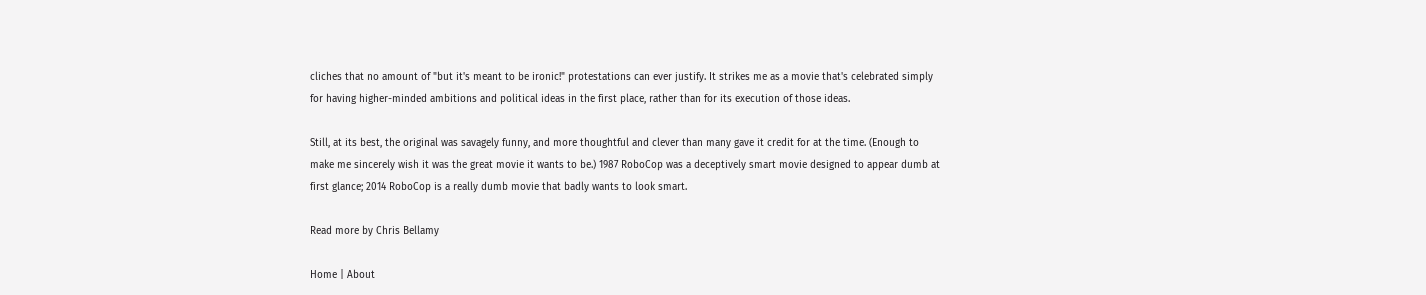cliches that no amount of "but it's meant to be ironic!" protestations can ever justify. It strikes me as a movie that's celebrated simply for having higher-minded ambitions and political ideas in the first place, rather than for its execution of those ideas.

Still, at its best, the original was savagely funny, and more thoughtful and clever than many gave it credit for at the time. (Enough to make me sincerely wish it was the great movie it wants to be.) 1987 RoboCop was a deceptively smart movie designed to appear dumb at first glance; 2014 RoboCop is a really dumb movie that badly wants to look smart.

Read more by Chris Bellamy

Home | About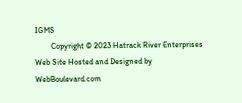IGMS
        Copyright © 2023 Hatrack River Enterprises   Web Site Hosted and Designed by WebBoulevard.com